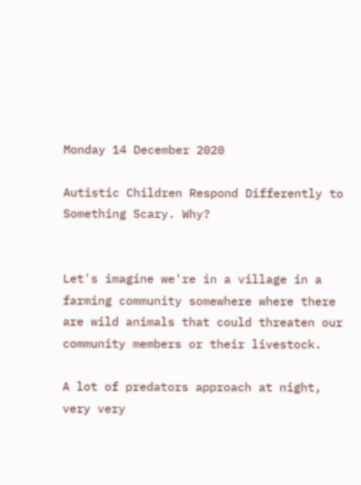Monday 14 December 2020

Autistic Children Respond Differently to Something Scary. Why?


Let's imagine we're in a village in a farming community somewhere where there are wild animals that could threaten our community members or their livestock.

A lot of predators approach at night, very very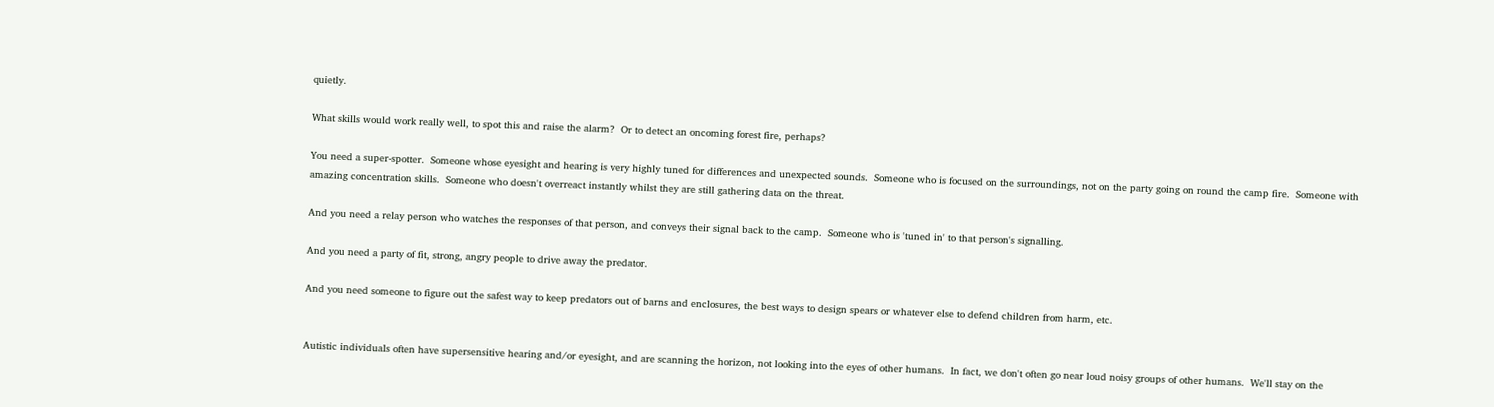quietly.

What skills would work really well, to spot this and raise the alarm?  Or to detect an oncoming forest fire, perhaps?

You need a super-spotter.  Someone whose eyesight and hearing is very highly tuned for differences and unexpected sounds.  Someone who is focused on the surroundings, not on the party going on round the camp fire.  Someone with amazing concentration skills.  Someone who doesn't overreact instantly whilst they are still gathering data on the threat.

And you need a relay person who watches the responses of that person, and conveys their signal back to the camp.  Someone who is 'tuned in' to that person's signalling.

And you need a party of fit, strong, angry people to drive away the predator.

And you need someone to figure out the safest way to keep predators out of barns and enclosures, the best ways to design spears or whatever else to defend children from harm, etc.


Autistic individuals often have supersensitive hearing and/or eyesight, and are scanning the horizon, not looking into the eyes of other humans.  In fact, we don't often go near loud noisy groups of other humans.  We'll stay on the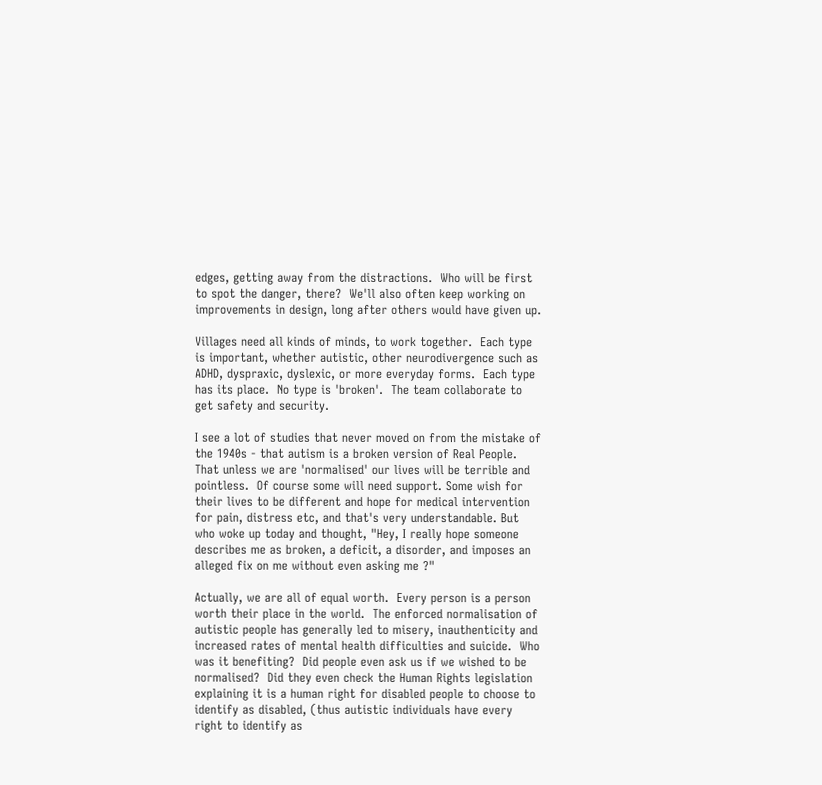edges, getting away from the distractions.  Who will be first to spot the danger, there?  We'll also often keep working on improvements in design, long after others would have given up.

Villages need all kinds of minds, to work together.  Each type is important, whether autistic, other neurodivergence such as ADHD, dyspraxic, dyslexic, or more everyday forms.  Each type has its place.  No type is 'broken'.  The team collaborate to get safety and security.

I see a lot of studies that never moved on from the mistake of the 1940s - that autism is a broken version of Real People.   That unless we are 'normalised' our lives will be terrible and pointless.  Of course some will need support. Some wish for their lives to be different and hope for medical intervention for pain, distress etc, and that's very understandable. But who woke up today and thought, "Hey, I really hope someone describes me as broken, a deficit, a disorder, and imposes an alleged fix on me without even asking me ?"

Actually, we are all of equal worth.  Every person is a person worth their place in the world.  The enforced normalisation of autistic people has generally led to misery, inauthenticity and increased rates of mental health difficulties and suicide.  Who was it benefiting?  Did people even ask us if we wished to be normalised?  Did they even check the Human Rights legislation explaining it is a human right for disabled people to choose to identify as disabled, (thus autistic individuals have every right to identify as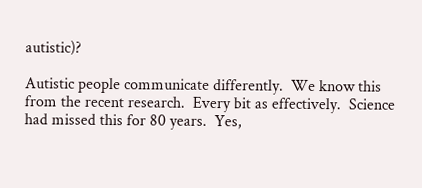autistic)?

Autistic people communicate differently.  We know this from the recent research.  Every bit as effectively.  Science had missed this for 80 years.  Yes,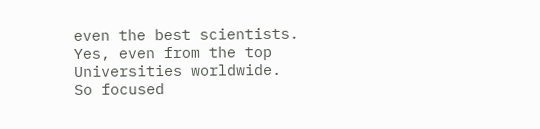even the best scientists.  Yes, even from the top Universities worldwide.  So focused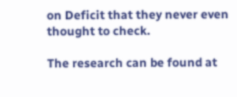on Deficit that they never even thought to check.

The research can be found at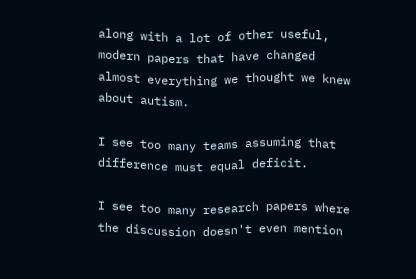along with a lot of other useful, modern papers that have changed almost everything we thought we knew about autism.

I see too many teams assuming that difference must equal deficit.

I see too many research papers where the discussion doesn't even mention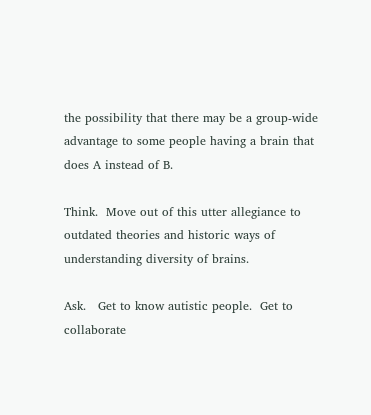the possibility that there may be a group-wide advantage to some people having a brain that does A instead of B.

Think.  Move out of this utter allegiance to outdated theories and historic ways of understanding diversity of brains.

Ask.   Get to know autistic people.  Get to collaborate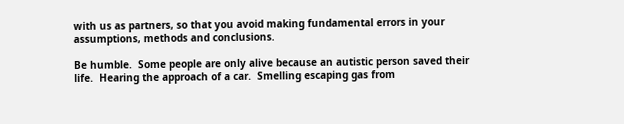with us as partners, so that you avoid making fundamental errors in your assumptions, methods and conclusions.

Be humble.  Some people are only alive because an autistic person saved their life.  Hearing the approach of a car.  Smelling escaping gas from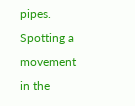pipes.  Spotting a movement in the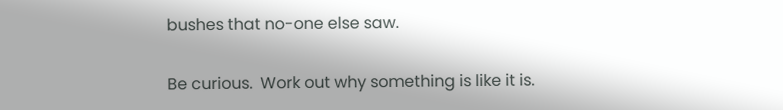bushes that no-one else saw.

Be curious.  Work out why something is like it is.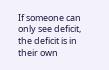If someone can only see deficit, the deficit is in their own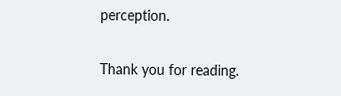perception.

Thank you for reading.